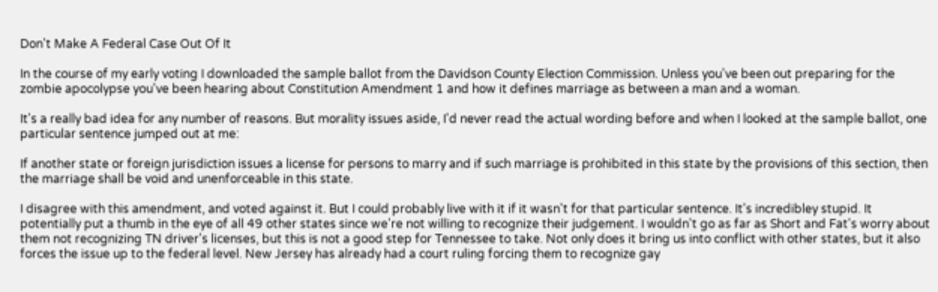Don't Make A Federal Case Out Of It

In the course of my early voting I downloaded the sample ballot from the Davidson County Election Commission. Unless you've been out preparing for the zombie apocolypse you've been hearing about Constitution Amendment 1 and how it defines marriage as between a man and a woman.

It's a really bad idea for any number of reasons. But morality issues aside, I'd never read the actual wording before and when I looked at the sample ballot, one particular sentence jumped out at me:

If another state or foreign jurisdiction issues a license for persons to marry and if such marriage is prohibited in this state by the provisions of this section, then the marriage shall be void and unenforceable in this state.

I disagree with this amendment, and voted against it. But I could probably live with it if it wasn't for that particular sentence. It's incredibley stupid. It potentially put a thumb in the eye of all 49 other states since we're not willing to recognize their judgement. I wouldn't go as far as Short and Fat's worry about them not recognizing TN driver's licenses, but this is not a good step for Tennessee to take. Not only does it bring us into conflict with other states, but it also forces the issue up to the federal level. New Jersey has already had a court ruling forcing them to recognize gay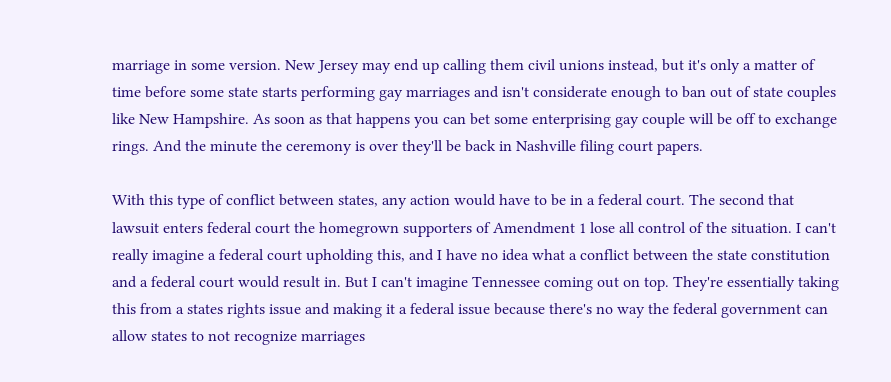marriage in some version. New Jersey may end up calling them civil unions instead, but it's only a matter of time before some state starts performing gay marriages and isn't considerate enough to ban out of state couples like New Hampshire. As soon as that happens you can bet some enterprising gay couple will be off to exchange rings. And the minute the ceremony is over they'll be back in Nashville filing court papers.

With this type of conflict between states, any action would have to be in a federal court. The second that lawsuit enters federal court the homegrown supporters of Amendment 1 lose all control of the situation. I can't really imagine a federal court upholding this, and I have no idea what a conflict between the state constitution and a federal court would result in. But I can't imagine Tennessee coming out on top. They're essentially taking this from a states rights issue and making it a federal issue because there's no way the federal government can allow states to not recognize marriages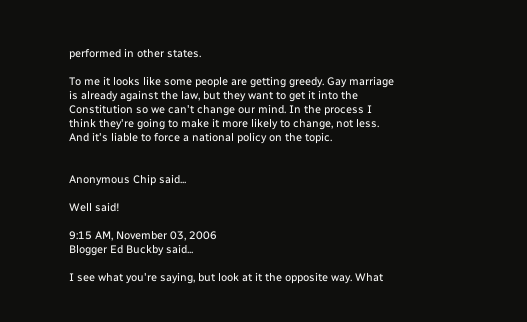performed in other states.

To me it looks like some people are getting greedy. Gay marriage is already against the law, but they want to get it into the Constitution so we can't change our mind. In the process I think they're going to make it more likely to change, not less. And it's liable to force a national policy on the topic.


Anonymous Chip said...

Well said!

9:15 AM, November 03, 2006
Blogger Ed Buckby said...

I see what you're saying, but look at it the opposite way. What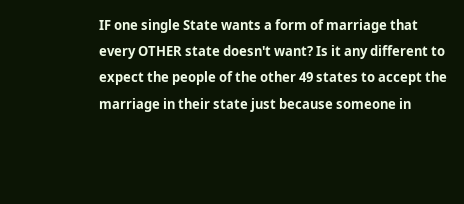IF one single State wants a form of marriage that every OTHER state doesn't want? Is it any different to expect the people of the other 49 states to accept the marriage in their state just because someone in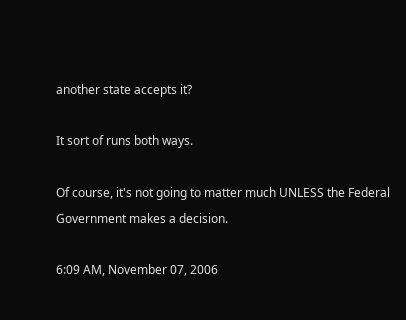another state accepts it?

It sort of runs both ways.

Of course, it's not going to matter much UNLESS the Federal Government makes a decision.

6:09 AM, November 07, 2006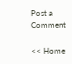Post a Comment

<< Home